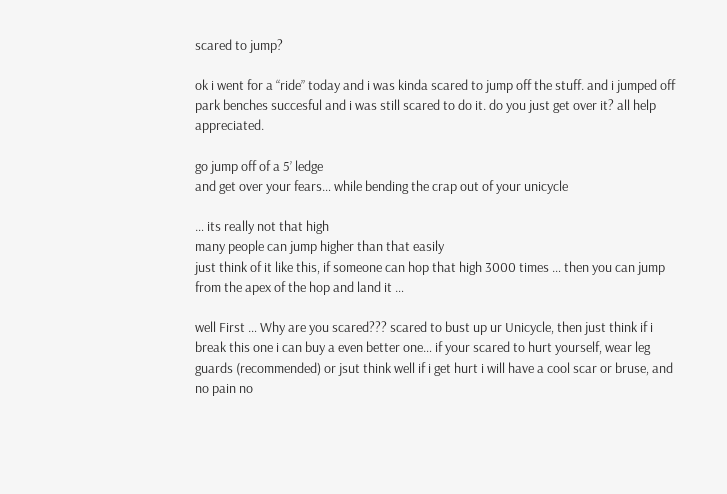scared to jump?

ok i went for a “ride” today and i was kinda scared to jump off the stuff. and i jumped off park benches succesful and i was still scared to do it. do you just get over it? all help appreciated.

go jump off of a 5’ ledge
and get over your fears… while bending the crap out of your unicycle

… its really not that high
many people can jump higher than that easily
just think of it like this, if someone can hop that high 3000 times … then you can jump from the apex of the hop and land it …

well First … Why are you scared??? scared to bust up ur Unicycle, then just think if i break this one i can buy a even better one… if your scared to hurt yourself, wear leg guards (recommended) or jsut think well if i get hurt i will have a cool scar or bruse, and no pain no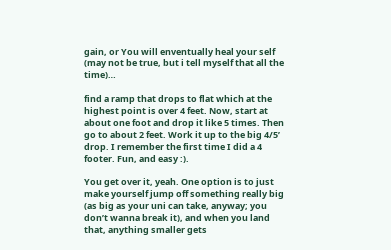gain, or You will enventually heal your self (may not be true, but i tell myself that all the time)…

find a ramp that drops to flat which at the highest point is over 4 feet. Now, start at about one foot and drop it like 5 times. Then go to about 2 feet. Work it up to the big 4/5’ drop. I remember the first time I did a 4 footer. Fun, and easy :).

You get over it, yeah. One option is to just make yourself jump off something really big (as big as your uni can take, anyway; you don’t wanna break it), and when you land that, anything smaller gets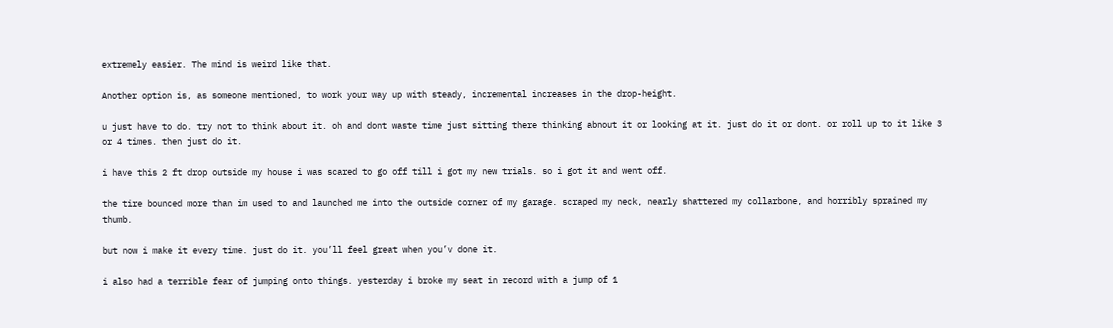extremely easier. The mind is weird like that.

Another option is, as someone mentioned, to work your way up with steady, incremental increases in the drop-height.

u just have to do. try not to think about it. oh and dont waste time just sitting there thinking abnout it or looking at it. just do it or dont. or roll up to it like 3 or 4 times. then just do it.

i have this 2 ft drop outside my house i was scared to go off till i got my new trials. so i got it and went off.

the tire bounced more than im used to and launched me into the outside corner of my garage. scraped my neck, nearly shattered my collarbone, and horribly sprained my thumb.

but now i make it every time. just do it. you’ll feel great when you’v done it.

i also had a terrible fear of jumping onto things. yesterday i broke my seat in record with a jump of 1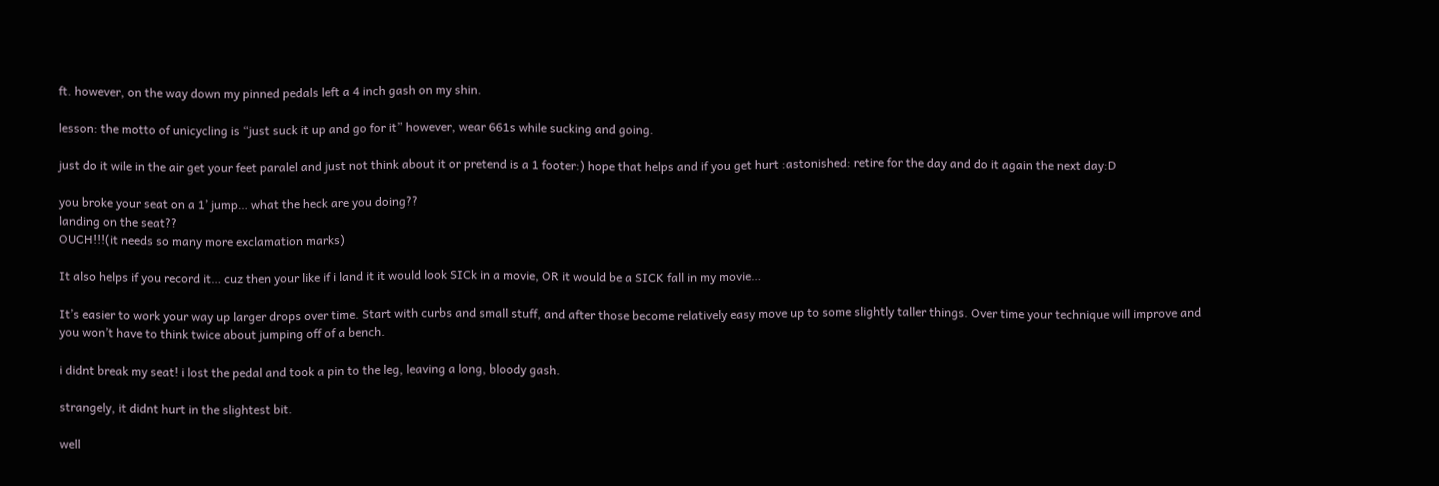ft. however, on the way down my pinned pedals left a 4 inch gash on my shin.

lesson: the motto of unicycling is “just suck it up and go for it” however, wear 661s while sucking and going.

just do it wile in the air get your feet paralel and just not think about it or pretend is a 1 footer:) hope that helps and if you get hurt :astonished: retire for the day and do it again the next day:D

you broke your seat on a 1’ jump… what the heck are you doing??
landing on the seat??
OUCH!!!(it needs so many more exclamation marks)

It also helps if you record it… cuz then your like if i land it it would look SICk in a movie, OR it would be a SICK fall in my movie…

It’s easier to work your way up larger drops over time. Start with curbs and small stuff, and after those become relatively easy move up to some slightly taller things. Over time your technique will improve and you won’t have to think twice about jumping off of a bench.

i didnt break my seat! i lost the pedal and took a pin to the leg, leaving a long, bloody gash.

strangely, it didnt hurt in the slightest bit.

well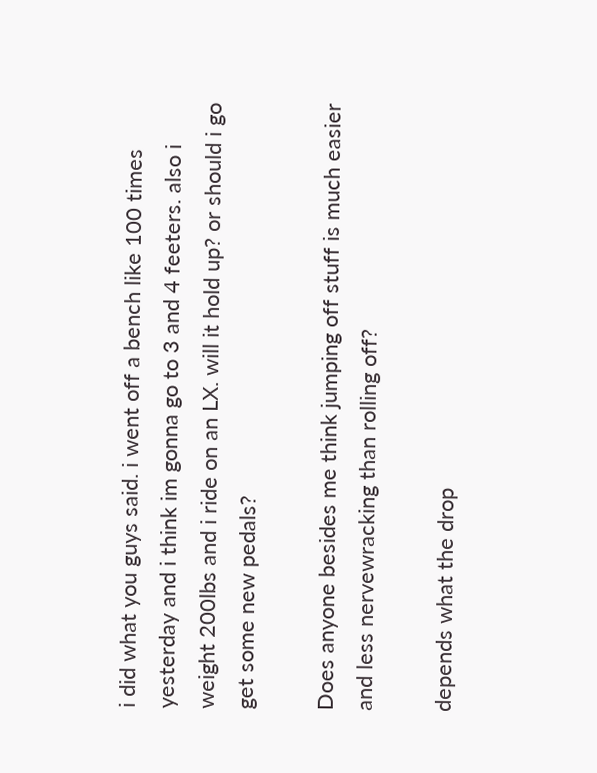i did what you guys said. i went off a bench like 100 times yesterday and i think im gonna go to 3 and 4 feeters. also i weight 200lbs and i ride on an LX. will it hold up? or should i go get some new pedals?

Does anyone besides me think jumping off stuff is much easier and less nervewracking than rolling off?

depends what the drop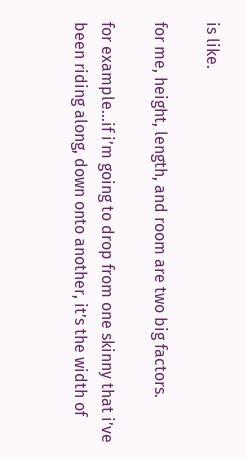is like.

for me, height, length, and room are two big factors.

for example…if i’m going to drop from one skinny that i’ve been riding along, down onto another, it’s the width of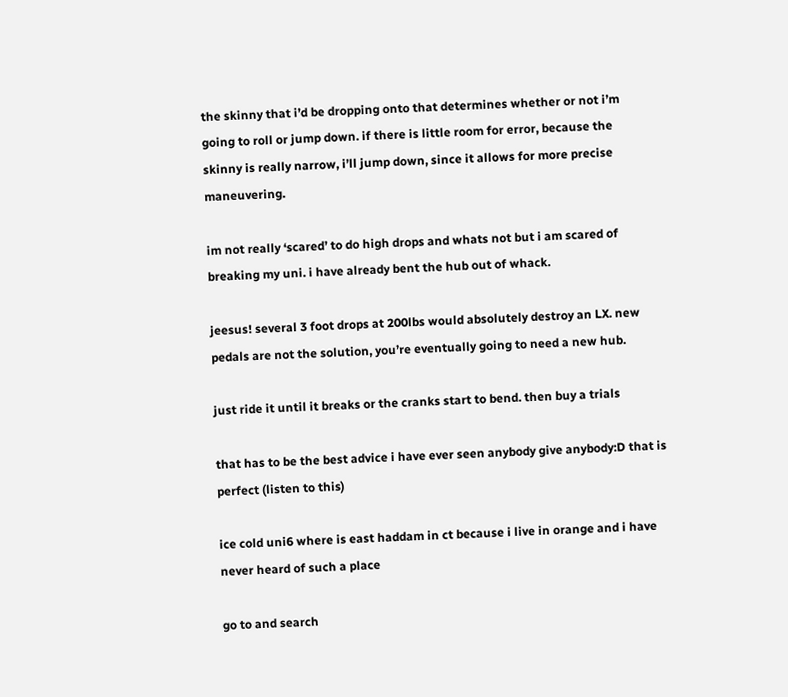the skinny that i’d be dropping onto that determines whether or not i’m going to roll or jump down. if there is little room for error, because the skinny is really narrow, i’ll jump down, since it allows for more precise maneuvering.

im not really ‘scared’ to do high drops and whats not but i am scared of breaking my uni. i have already bent the hub out of whack.

jeesus! several 3 foot drops at 200lbs would absolutely destroy an LX. new pedals are not the solution, you’re eventually going to need a new hub.

just ride it until it breaks or the cranks start to bend. then buy a trials

that has to be the best advice i have ever seen anybody give anybody:D that is perfect (listen to this)

ice cold uni6 where is east haddam in ct because i live in orange and i have never heard of such a place

go to and search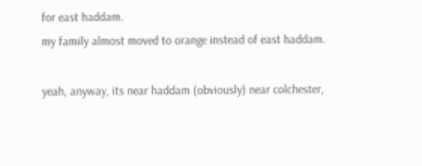for east haddam.
my family almost moved to orange instead of east haddam.

yeah, anyway, its near haddam (obviously) near colchester,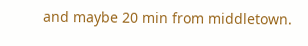and maybe 20 min from middletown.